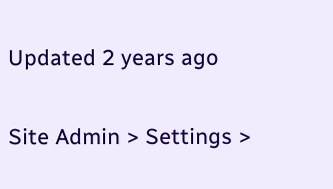Updated 2 years ago

Site Admin > Settings >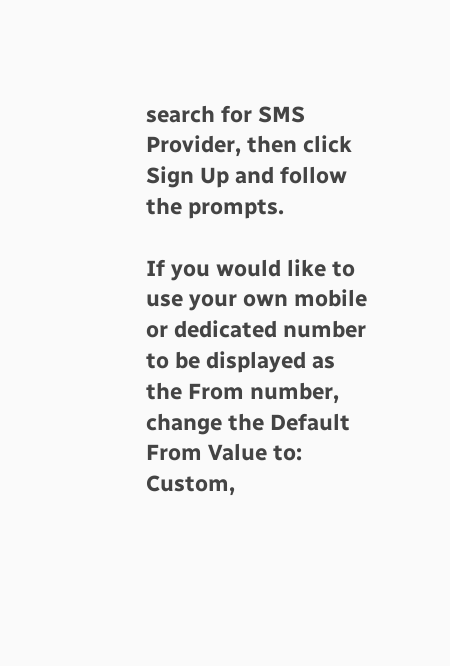search for SMS Provider, then click Sign Up and follow the prompts.

If you would like to use your own mobile or dedicated number to be displayed as the From number, change the Default From Value to:  Custom,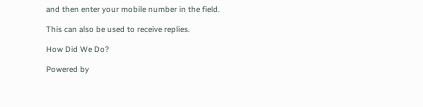and then enter your mobile number in the field.

This can also be used to receive replies.

How Did We Do?

Powered by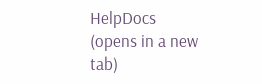HelpDocs (opens in a new tab)